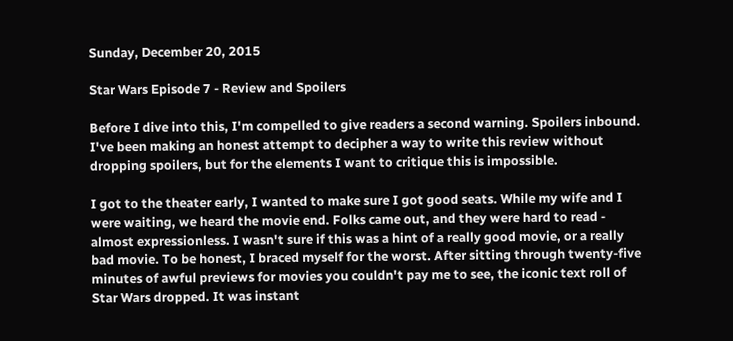Sunday, December 20, 2015

Star Wars Episode 7 - Review and Spoilers

Before I dive into this, I'm compelled to give readers a second warning. Spoilers inbound. I've been making an honest attempt to decipher a way to write this review without dropping spoilers, but for the elements I want to critique this is impossible.

I got to the theater early, I wanted to make sure I got good seats. While my wife and I were waiting, we heard the movie end. Folks came out, and they were hard to read - almost expressionless. I wasn't sure if this was a hint of a really good movie, or a really bad movie. To be honest, I braced myself for the worst. After sitting through twenty-five minutes of awful previews for movies you couldn't pay me to see, the iconic text roll of Star Wars dropped. It was instant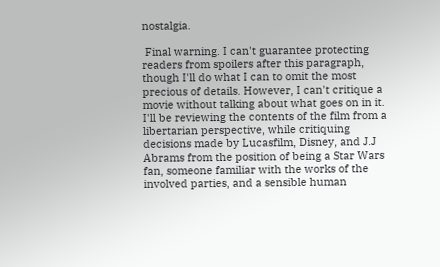nostalgia.

 Final warning. I can't guarantee protecting readers from spoilers after this paragraph, though I'll do what I can to omit the most precious of details. However, I can't critique a movie without talking about what goes on in it. I'll be reviewing the contents of the film from a libertarian perspective, while critiquing decisions made by Lucasfilm, Disney, and J.J Abrams from the position of being a Star Wars fan, someone familiar with the works of the involved parties, and a sensible human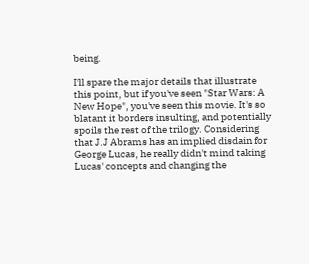being.

I'll spare the major details that illustrate this point, but if you've seen "Star Wars: A New Hope", you've seen this movie. It's so blatant it borders insulting, and potentially spoils the rest of the trilogy. Considering that J.J Abrams has an implied disdain for George Lucas, he really didn't mind taking Lucas' concepts and changing the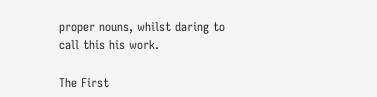proper nouns, whilst daring to call this his work.

The First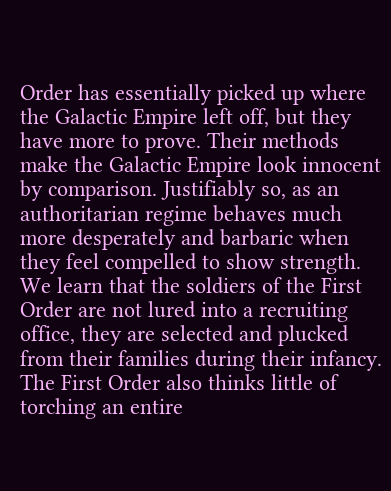Order has essentially picked up where the Galactic Empire left off, but they have more to prove. Their methods make the Galactic Empire look innocent by comparison. Justifiably so, as an authoritarian regime behaves much more desperately and barbaric when they feel compelled to show strength. We learn that the soldiers of the First Order are not lured into a recruiting office, they are selected and plucked from their families during their infancy. The First Order also thinks little of torching an entire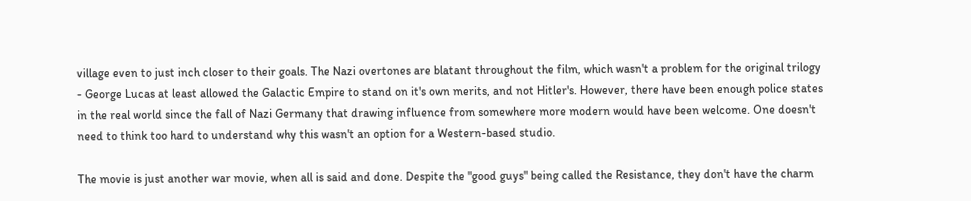village even to just inch closer to their goals. The Nazi overtones are blatant throughout the film, which wasn't a problem for the original trilogy - George Lucas at least allowed the Galactic Empire to stand on it's own merits, and not Hitler's. However, there have been enough police states in the real world since the fall of Nazi Germany that drawing influence from somewhere more modern would have been welcome. One doesn't need to think too hard to understand why this wasn't an option for a Western-based studio.

The movie is just another war movie, when all is said and done. Despite the "good guys" being called the Resistance, they don't have the charm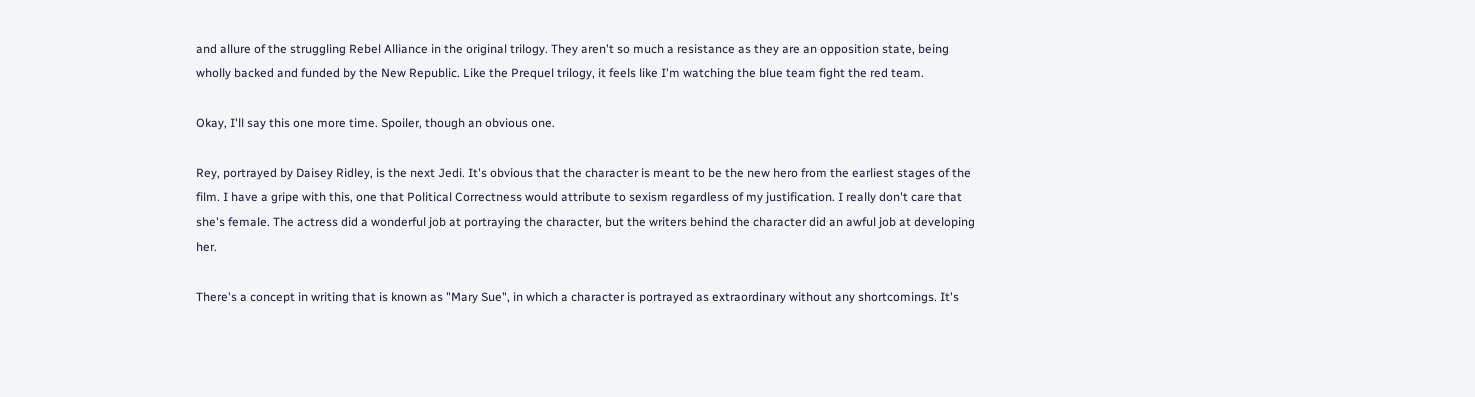and allure of the struggling Rebel Alliance in the original trilogy. They aren't so much a resistance as they are an opposition state, being wholly backed and funded by the New Republic. Like the Prequel trilogy, it feels like I'm watching the blue team fight the red team.

Okay, I'll say this one more time. Spoiler, though an obvious one.

Rey, portrayed by Daisey Ridley, is the next Jedi. It's obvious that the character is meant to be the new hero from the earliest stages of the film. I have a gripe with this, one that Political Correctness would attribute to sexism regardless of my justification. I really don't care that she's female. The actress did a wonderful job at portraying the character, but the writers behind the character did an awful job at developing her.

There's a concept in writing that is known as "Mary Sue", in which a character is portrayed as extraordinary without any shortcomings. It's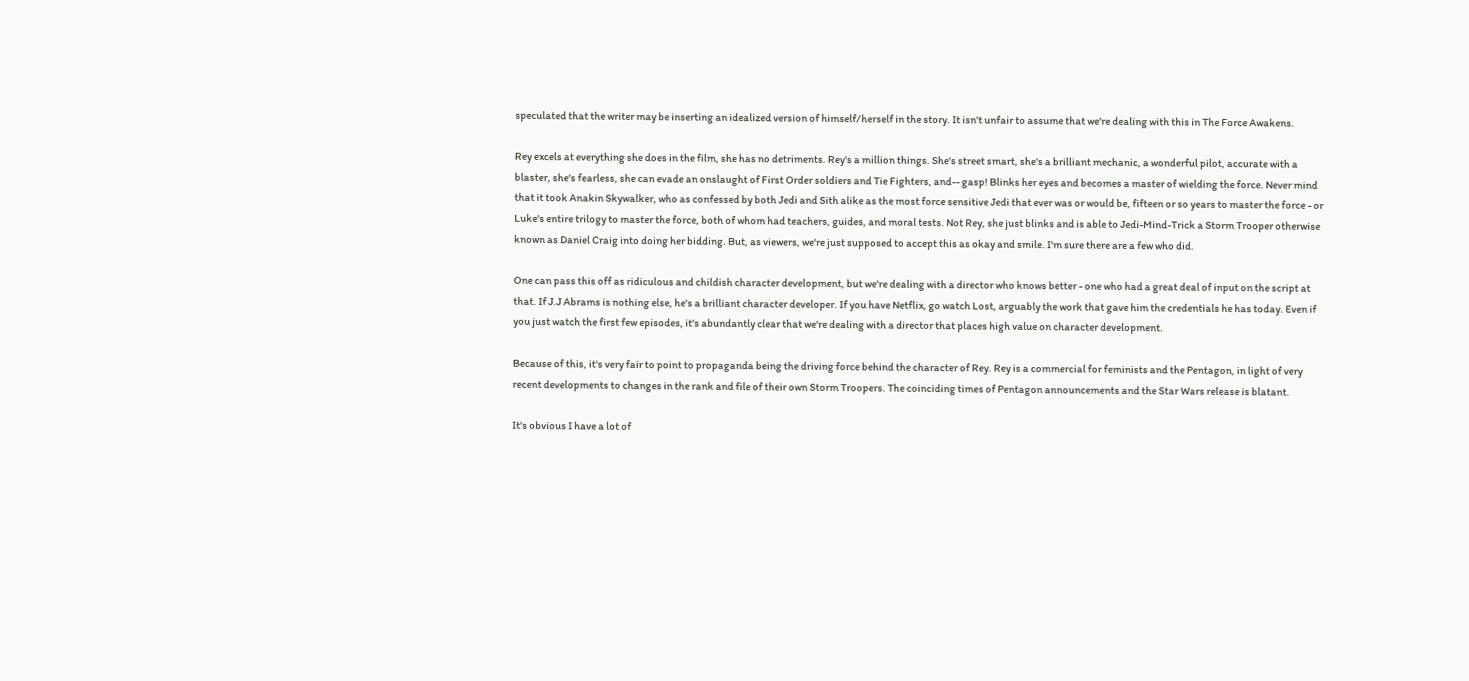speculated that the writer may be inserting an idealized version of himself/herself in the story. It isn't unfair to assume that we're dealing with this in The Force Awakens.

Rey excels at everything she does in the film, she has no detriments. Rey's a million things. She's street smart, she's a brilliant mechanic, a wonderful pilot, accurate with a blaster, she's fearless, she can evade an onslaught of First Order soldiers and Tie Fighters, and-- gasp! Blinks her eyes and becomes a master of wielding the force. Never mind that it took Anakin Skywalker, who as confessed by both Jedi and Sith alike as the most force sensitive Jedi that ever was or would be, fifteen or so years to master the force - or Luke's entire trilogy to master the force, both of whom had teachers, guides, and moral tests. Not Rey, she just blinks and is able to Jedi-Mind-Trick a Storm Trooper otherwise known as Daniel Craig into doing her bidding. But, as viewers, we're just supposed to accept this as okay and smile. I'm sure there are a few who did.

One can pass this off as ridiculous and childish character development, but we're dealing with a director who knows better - one who had a great deal of input on the script at that. If J.J Abrams is nothing else, he's a brilliant character developer. If you have Netflix, go watch Lost, arguably the work that gave him the credentials he has today. Even if you just watch the first few episodes, it's abundantly clear that we're dealing with a director that places high value on character development.

Because of this, it's very fair to point to propaganda being the driving force behind the character of Rey. Rey is a commercial for feminists and the Pentagon, in light of very recent developments to changes in the rank and file of their own Storm Troopers. The coinciding times of Pentagon announcements and the Star Wars release is blatant.

It's obvious I have a lot of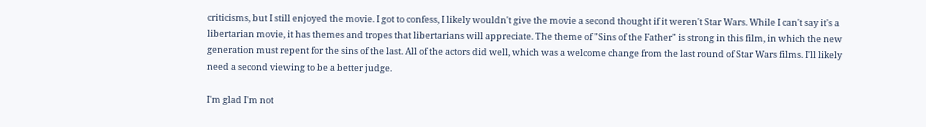criticisms, but I still enjoyed the movie. I got to confess, I likely wouldn't give the movie a second thought if it weren't Star Wars. While I can't say it's a libertarian movie, it has themes and tropes that libertarians will appreciate. The theme of "Sins of the Father" is strong in this film, in which the new generation must repent for the sins of the last. All of the actors did well, which was a welcome change from the last round of Star Wars films. I'll likely need a second viewing to be a better judge.

I'm glad I'm not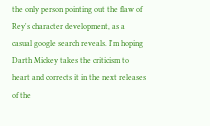the only person pointing out the flaw of Rey's character development, as a casual google search reveals. I'm hoping Darth Mickey takes the criticism to heart and corrects it in the next releases of the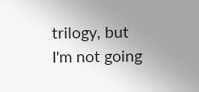trilogy, but I'm not going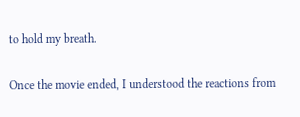to hold my breath.

Once the movie ended, I understood the reactions from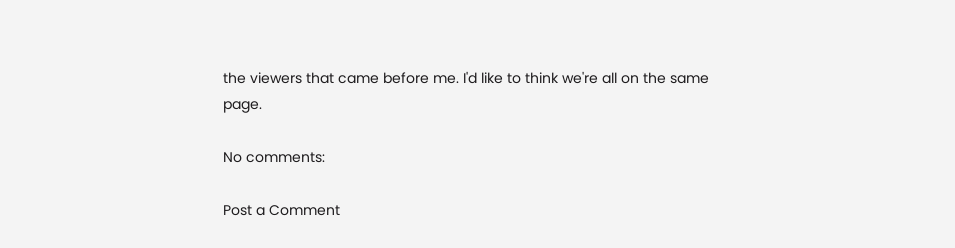the viewers that came before me. I'd like to think we're all on the same page.

No comments:

Post a Comment